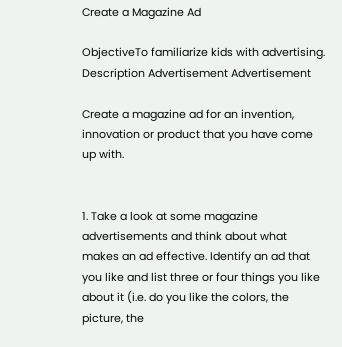Create a Magazine Ad

ObjectiveTo familiarize kids with advertising.
Description Advertisement Advertisement

Create a magazine ad for an invention, innovation or product that you have come up with.


1. Take a look at some magazine advertisements and think about what makes an ad effective. Identify an ad that you like and list three or four things you like about it (i.e. do you like the colors, the picture, the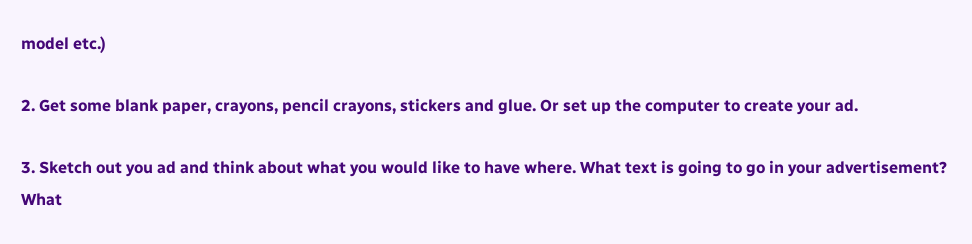model etc.)

2. Get some blank paper, crayons, pencil crayons, stickers and glue. Or set up the computer to create your ad.

3. Sketch out you ad and think about what you would like to have where. What text is going to go in your advertisement? What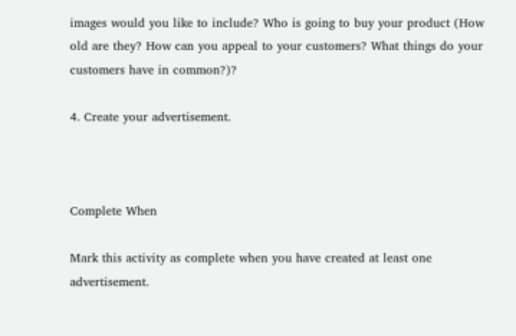images would you like to include? Who is going to buy your product (How old are they? How can you appeal to your customers? What things do your customers have in common?)?

4. Create your advertisement.



Complete When

Mark this activity as complete when you have created at least one advertisement.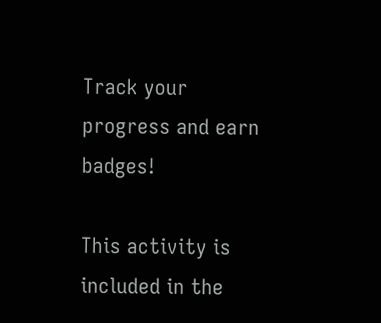Track your progress and earn badges!

This activity is included in the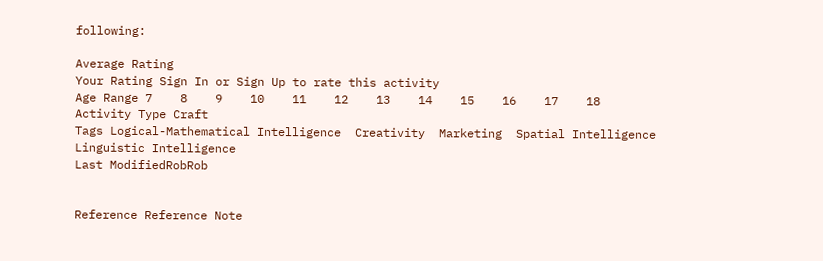following:

Average Rating
Your Rating Sign In or Sign Up to rate this activity
Age Range 7    8    9    10    11    12    13    14    15    16    17    18
Activity Type Craft
Tags Logical-Mathematical Intelligence  Creativity  Marketing  Spatial Intelligence  Linguistic Intelligence
Last ModifiedRobRob


Reference Reference Note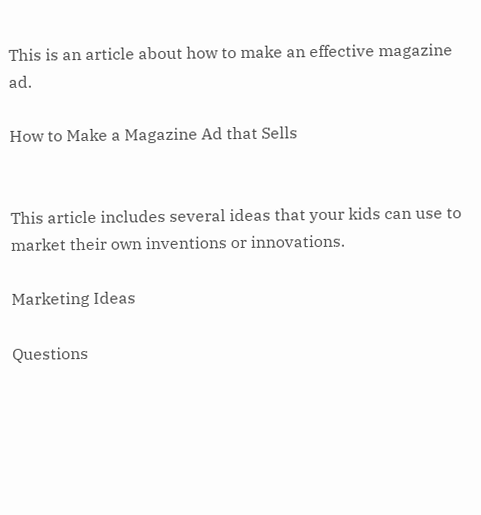This is an article about how to make an effective magazine ad.

How to Make a Magazine Ad that Sells


This article includes several ideas that your kids can use to market their own inventions or innovations.

Marketing Ideas

Questions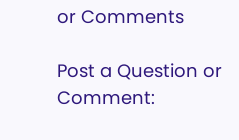or Comments

Post a Question or Comment: